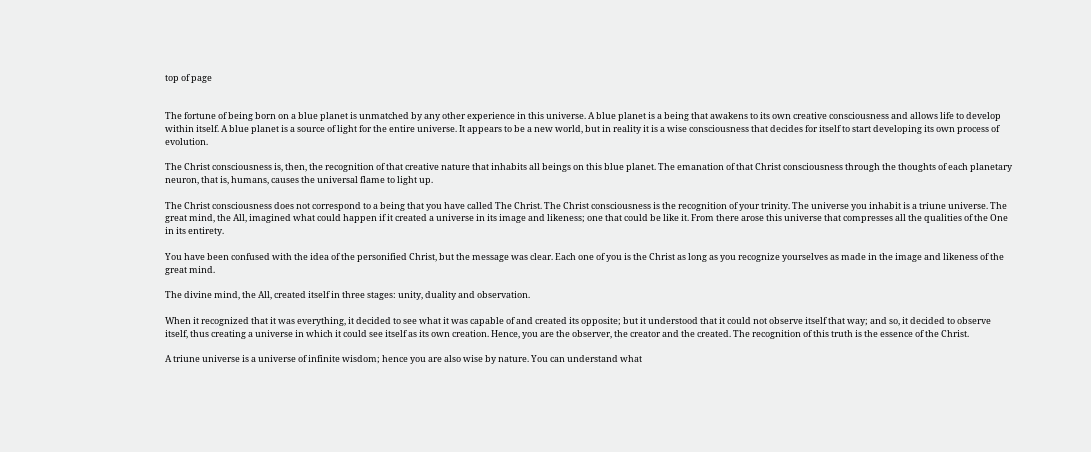top of page


The fortune of being born on a blue planet is unmatched by any other experience in this universe. A blue planet is a being that awakens to its own creative consciousness and allows life to develop within itself. A blue planet is a source of light for the entire universe. It appears to be a new world, but in reality it is a wise consciousness that decides for itself to start developing its own process of evolution.

The Christ consciousness is, then, the recognition of that creative nature that inhabits all beings on this blue planet. The emanation of that Christ consciousness through the thoughts of each planetary neuron, that is, humans, causes the universal flame to light up.

The Christ consciousness does not correspond to a being that you have called The Christ. The Christ consciousness is the recognition of your trinity. The universe you inhabit is a triune universe. The great mind, the All, imagined what could happen if it created a universe in its image and likeness; one that could be like it. From there arose this universe that compresses all the qualities of the One in its entirety.

You have been confused with the idea of the personified Christ, but the message was clear. Each one of you is the Christ as long as you recognize yourselves as made in the image and likeness of the great mind.

The divine mind, the All, created itself in three stages: unity, duality and observation.

When it recognized that it was everything, it decided to see what it was capable of and created its opposite; but it understood that it could not observe itself that way; and so, it decided to observe itself, thus creating a universe in which it could see itself as its own creation. Hence, you are the observer, the creator and the created. The recognition of this truth is the essence of the Christ.

A triune universe is a universe of infinite wisdom; hence you are also wise by nature. You can understand what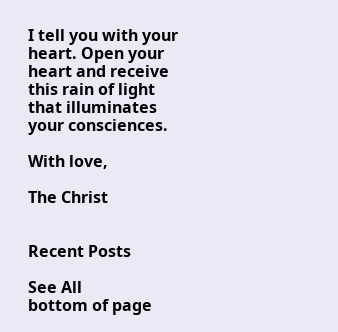I tell you with your heart. Open your heart and receive this rain of light that illuminates your consciences.

With love,

The Christ


Recent Posts

See All
bottom of page